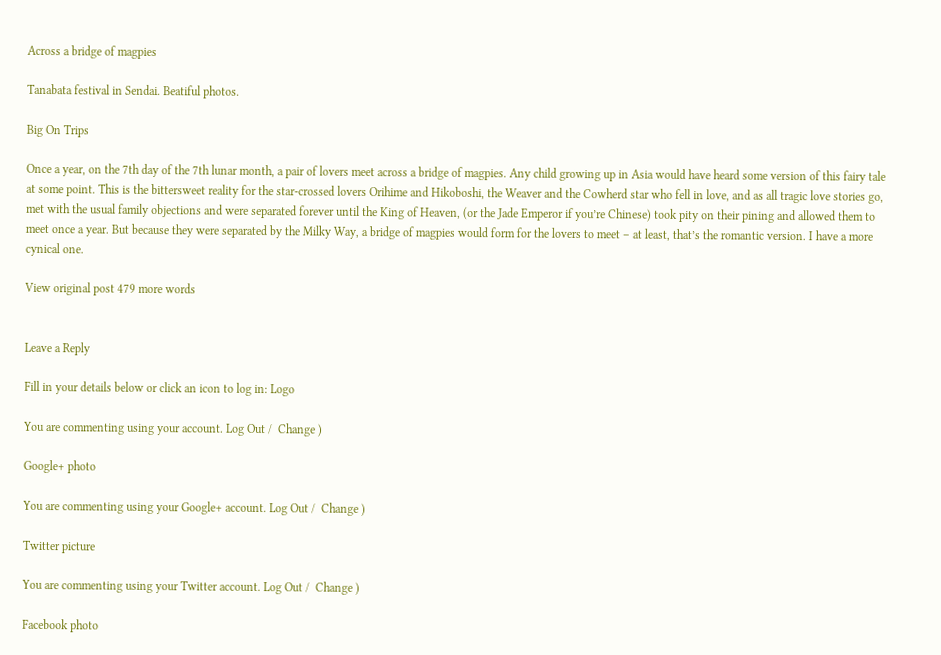Across a bridge of magpies

Tanabata festival in Sendai. Beatiful photos.

Big On Trips

Once a year, on the 7th day of the 7th lunar month, a pair of lovers meet across a bridge of magpies. Any child growing up in Asia would have heard some version of this fairy tale at some point. This is the bittersweet reality for the star-crossed lovers Orihime and Hikoboshi, the Weaver and the Cowherd star who fell in love, and as all tragic love stories go, met with the usual family objections and were separated forever until the King of Heaven, (or the Jade Emperor if you’re Chinese) took pity on their pining and allowed them to meet once a year. But because they were separated by the Milky Way, a bridge of magpies would form for the lovers to meet – at least, that’s the romantic version. I have a more cynical one.

View original post 479 more words


Leave a Reply

Fill in your details below or click an icon to log in: Logo

You are commenting using your account. Log Out /  Change )

Google+ photo

You are commenting using your Google+ account. Log Out /  Change )

Twitter picture

You are commenting using your Twitter account. Log Out /  Change )

Facebook photo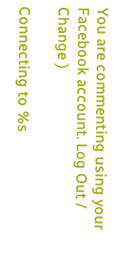You are commenting using your Facebook account. Log Out /  Change )

Connecting to %s